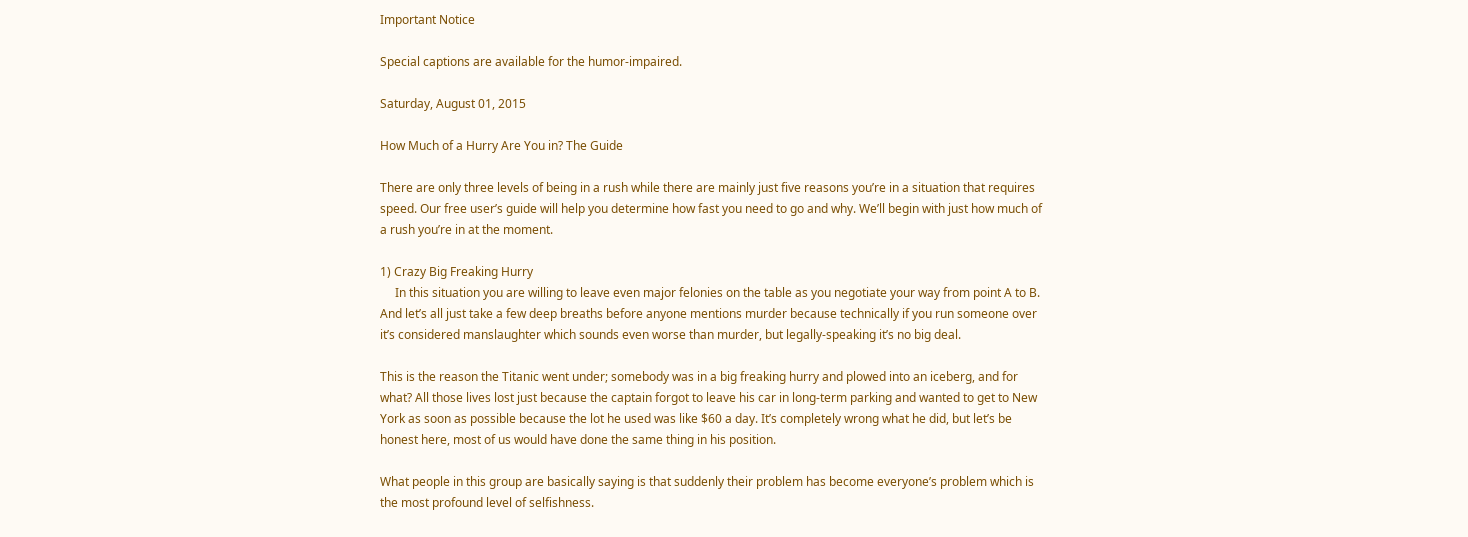Important Notice

Special captions are available for the humor-impaired.

Saturday, August 01, 2015

How Much of a Hurry Are You in? The Guide

There are only three levels of being in a rush while there are mainly just five reasons you’re in a situation that requires speed. Our free user’s guide will help you determine how fast you need to go and why. We’ll begin with just how much of a rush you’re in at the moment.

1) Crazy Big Freaking Hurry
     In this situation you are willing to leave even major felonies on the table as you negotiate your way from point A to B. And let’s all just take a few deep breaths before anyone mentions murder because technically if you run someone over it’s considered manslaughter which sounds even worse than murder, but legally-speaking it’s no big deal.

This is the reason the Titanic went under; somebody was in a big freaking hurry and plowed into an iceberg, and for what? All those lives lost just because the captain forgot to leave his car in long-term parking and wanted to get to New York as soon as possible because the lot he used was like $60 a day. It’s completely wrong what he did, but let’s be honest here, most of us would have done the same thing in his position.

What people in this group are basically saying is that suddenly their problem has become everyone’s problem which is the most profound level of selfishness.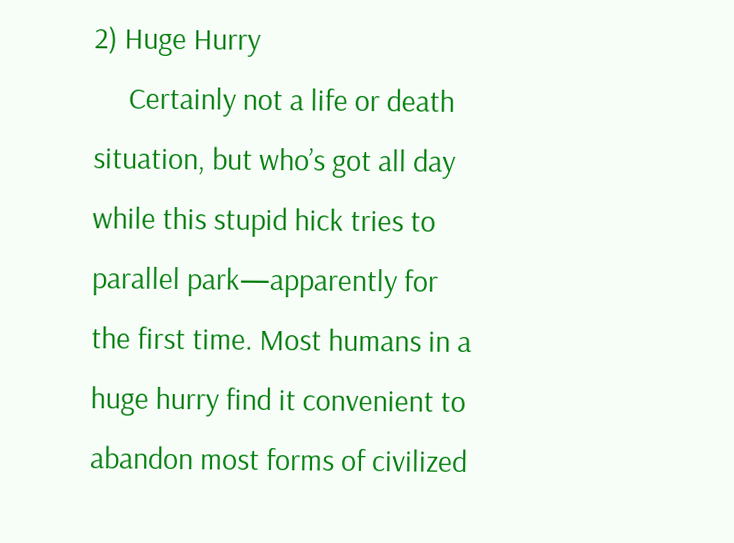2) Huge Hurry
     Certainly not a life or death situation, but who’s got all day while this stupid hick tries to parallel park—apparently for the first time. Most humans in a huge hurry find it convenient to abandon most forms of civilized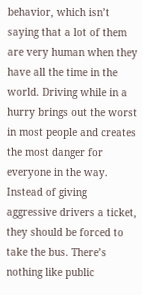behavior, which isn’t saying that a lot of them are very human when they have all the time in the world. Driving while in a hurry brings out the worst in most people and creates the most danger for everyone in the way. Instead of giving aggressive drivers a ticket, they should be forced to take the bus. There’s nothing like public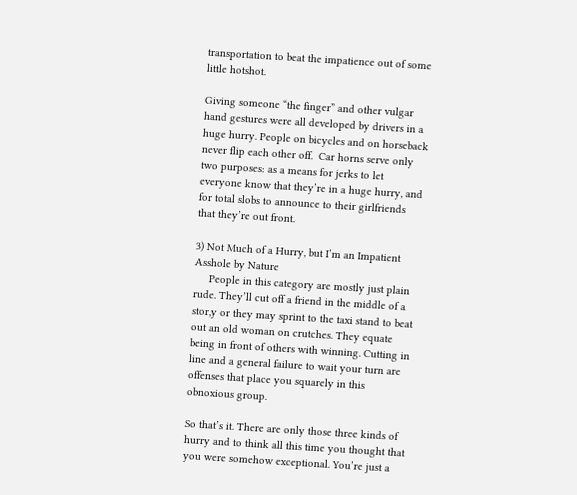transportation to beat the impatience out of some little hotshot.

Giving someone “the finger” and other vulgar hand gestures were all developed by drivers in a huge hurry. People on bicycles and on horseback never flip each other off.  Car horns serve only two purposes: as a means for jerks to let everyone know that they’re in a huge hurry, and for total slobs to announce to their girlfriends that they’re out front.

3) Not Much of a Hurry, but I’m an Impatient Asshole by Nature
     People in this category are mostly just plain rude. They’ll cut off a friend in the middle of a stor,y or they may sprint to the taxi stand to beat out an old woman on crutches. They equate being in front of others with winning. Cutting in line and a general failure to wait your turn are offenses that place you squarely in this obnoxious group.

So that’s it. There are only those three kinds of hurry and to think all this time you thought that you were somehow exceptional. You’re just a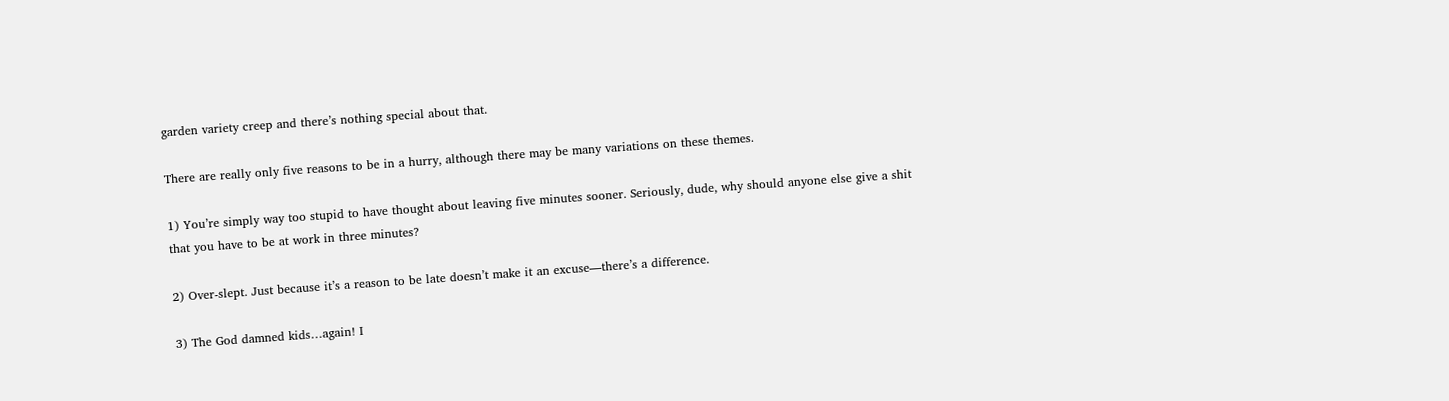garden variety creep and there’s nothing special about that.

There are really only five reasons to be in a hurry, although there may be many variations on these themes.

1) You’re simply way too stupid to have thought about leaving five minutes sooner. Seriously, dude, why should anyone else give a shit that you have to be at work in three minutes?

2) Over-slept. Just because it’s a reason to be late doesn’t make it an excuse—there’s a difference.

3) The God damned kids…again! I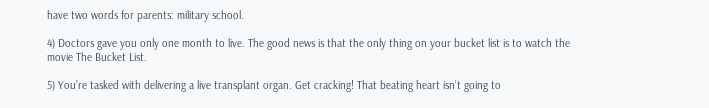have two words for parents: military school.

4) Doctors gave you only one month to live. The good news is that the only thing on your bucket list is to watch the movie The Bucket List.

5) You’re tasked with delivering a live transplant organ. Get cracking! That beating heart isn’t going to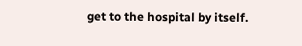get to the hospital by itself.